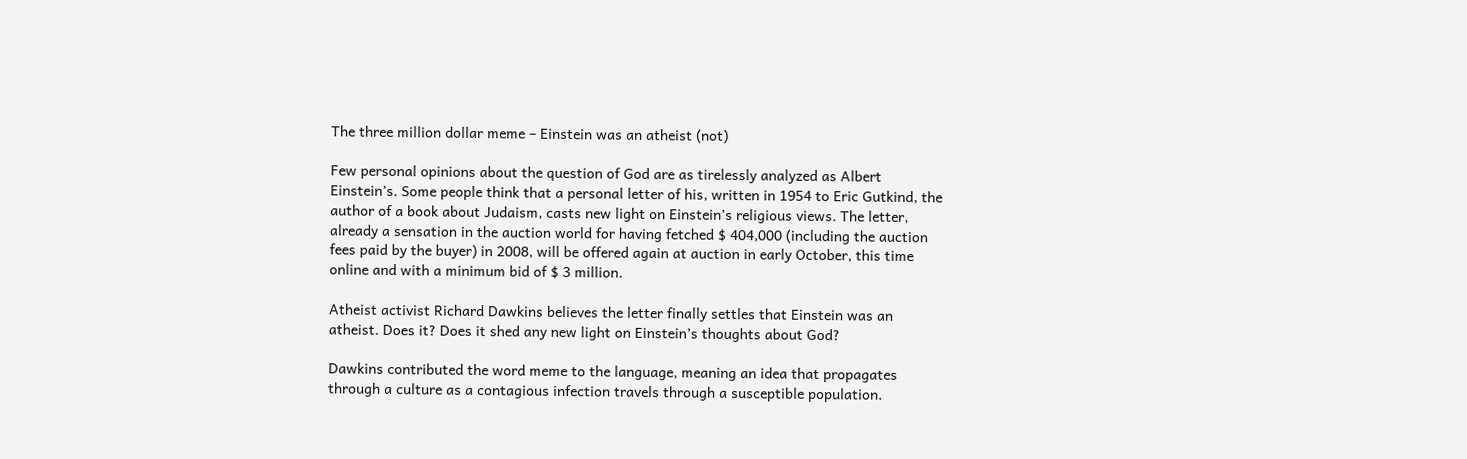The three million dollar meme – Einstein was an atheist (not)

Few personal opinions about the question of God are as tirelessly analyzed as Albert Einstein’s. Some people think that a personal letter of his, written in 1954 to Eric Gutkind, the author of a book about Judaism, casts new light on Einstein’s religious views. The letter, already a sensation in the auction world for having fetched $ 404,000 (including the auction fees paid by the buyer) in 2008, will be offered again at auction in early October, this time online and with a minimum bid of $ 3 million.

Atheist activist Richard Dawkins believes the letter finally settles that Einstein was an atheist. Does it? Does it shed any new light on Einstein’s thoughts about God?

Dawkins contributed the word meme to the language, meaning an idea that propagates through a culture as a contagious infection travels through a susceptible population.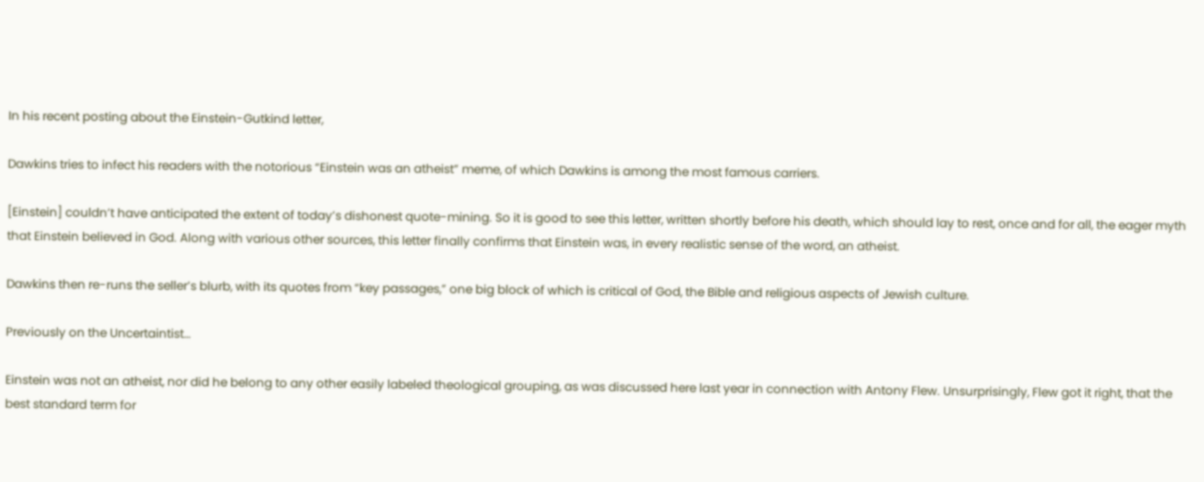In his recent posting about the Einstein-Gutkind letter,

Dawkins tries to infect his readers with the notorious “Einstein was an atheist” meme, of which Dawkins is among the most famous carriers.

[Einstein] couldn’t have anticipated the extent of today’s dishonest quote-mining. So it is good to see this letter, written shortly before his death, which should lay to rest, once and for all, the eager myth that Einstein believed in God. Along with various other sources, this letter finally confirms that Einstein was, in every realistic sense of the word, an atheist.

Dawkins then re-runs the seller’s blurb, with its quotes from “key passages,” one big block of which is critical of God, the Bible and religious aspects of Jewish culture.

Previously on the Uncertaintist…

Einstein was not an atheist, nor did he belong to any other easily labeled theological grouping, as was discussed here last year in connection with Antony Flew. Unsurprisingly, Flew got it right, that the best standard term for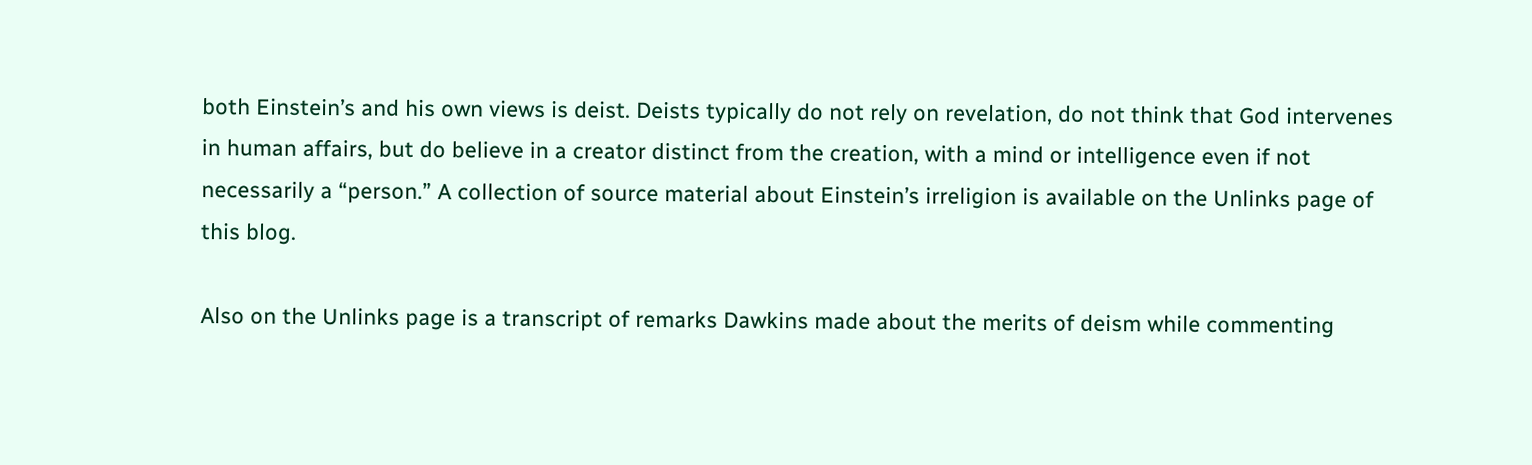both Einstein’s and his own views is deist. Deists typically do not rely on revelation, do not think that God intervenes in human affairs, but do believe in a creator distinct from the creation, with a mind or intelligence even if not necessarily a “person.” A collection of source material about Einstein’s irreligion is available on the Unlinks page of this blog.

Also on the Unlinks page is a transcript of remarks Dawkins made about the merits of deism while commenting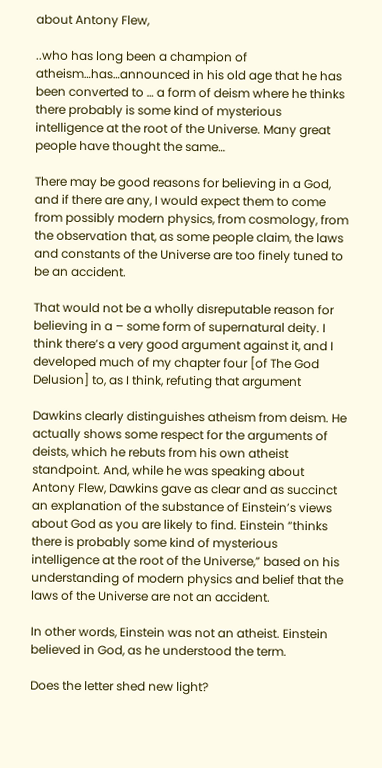about Antony Flew,

..who has long been a champion of atheism…has…announced in his old age that he has been converted to … a form of deism where he thinks there probably is some kind of mysterious intelligence at the root of the Universe. Many great people have thought the same…

There may be good reasons for believing in a God, and if there are any, I would expect them to come from possibly modern physics, from cosmology, from the observation that, as some people claim, the laws and constants of the Universe are too finely tuned to be an accident.

That would not be a wholly disreputable reason for believing in a – some form of supernatural deity. I think there’s a very good argument against it, and I developed much of my chapter four [of The God Delusion] to, as I think, refuting that argument

Dawkins clearly distinguishes atheism from deism. He actually shows some respect for the arguments of deists, which he rebuts from his own atheist standpoint. And, while he was speaking about Antony Flew, Dawkins gave as clear and as succinct an explanation of the substance of Einstein’s views about God as you are likely to find. Einstein “thinks there is probably some kind of mysterious intelligence at the root of the Universe,” based on his understanding of modern physics and belief that the laws of the Universe are not an accident.

In other words, Einstein was not an atheist. Einstein believed in God, as he understood the term.

Does the letter shed new light?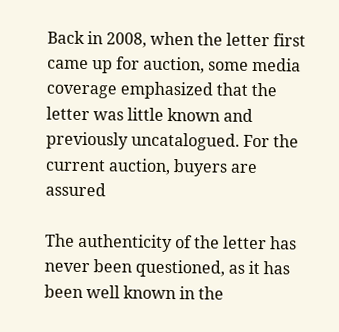Back in 2008, when the letter first came up for auction, some media coverage emphasized that the letter was little known and previously uncatalogued. For the current auction, buyers are assured

The authenticity of the letter has never been questioned, as it has been well known in the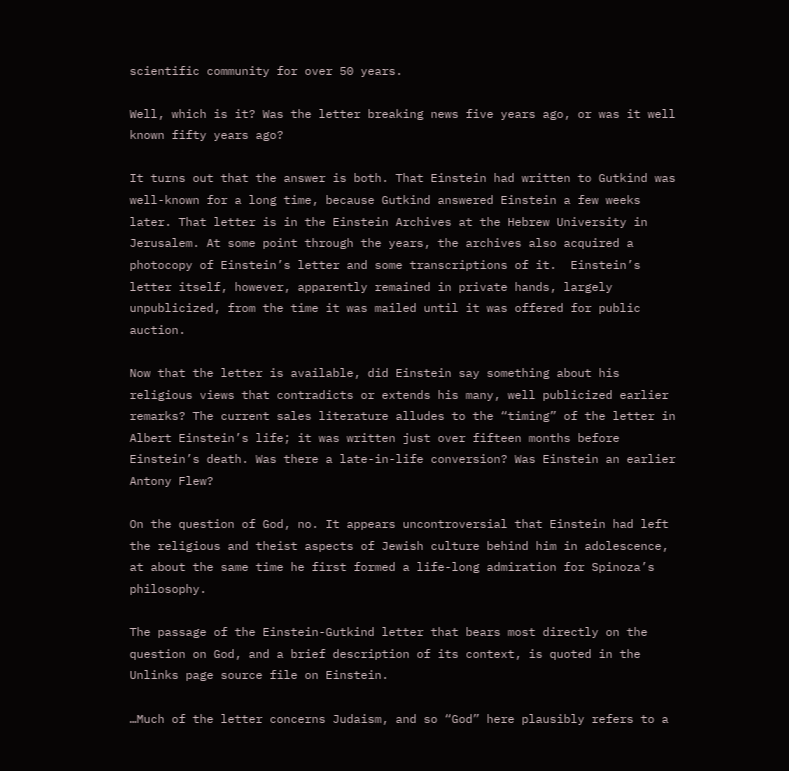scientific community for over 50 years.

Well, which is it? Was the letter breaking news five years ago, or was it well known fifty years ago?

It turns out that the answer is both. That Einstein had written to Gutkind was well-known for a long time, because Gutkind answered Einstein a few weeks later. That letter is in the Einstein Archives at the Hebrew University in Jerusalem. At some point through the years, the archives also acquired a photocopy of Einstein’s letter and some transcriptions of it.  Einstein’s letter itself, however, apparently remained in private hands, largely unpublicized, from the time it was mailed until it was offered for public auction.

Now that the letter is available, did Einstein say something about his religious views that contradicts or extends his many, well publicized earlier remarks? The current sales literature alludes to the “timing” of the letter in Albert Einstein’s life; it was written just over fifteen months before Einstein’s death. Was there a late-in-life conversion? Was Einstein an earlier Antony Flew?

On the question of God, no. It appears uncontroversial that Einstein had left the religious and theist aspects of Jewish culture behind him in adolescence, at about the same time he first formed a life-long admiration for Spinoza’s philosophy.

The passage of the Einstein-Gutkind letter that bears most directly on the question on God, and a brief description of its context, is quoted in the Unlinks page source file on Einstein.

…Much of the letter concerns Judaism, and so “God” here plausibly refers to a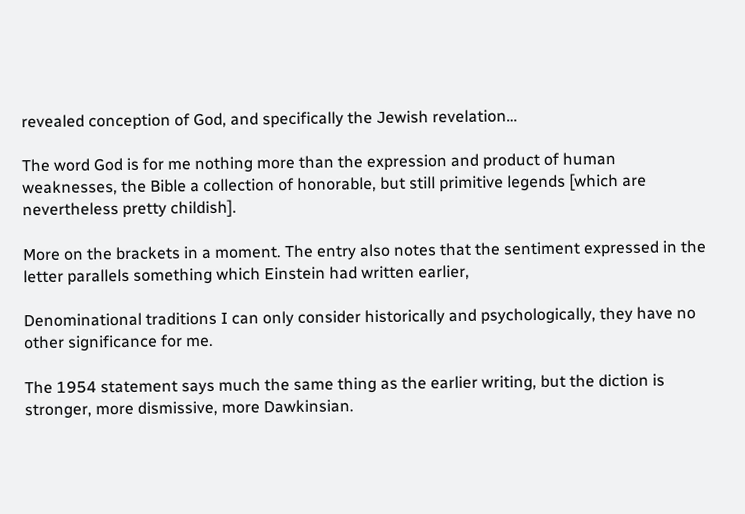revealed conception of God, and specifically the Jewish revelation…

The word God is for me nothing more than the expression and product of human weaknesses, the Bible a collection of honorable, but still primitive legends [which are nevertheless pretty childish].

More on the brackets in a moment. The entry also notes that the sentiment expressed in the letter parallels something which Einstein had written earlier,

Denominational traditions I can only consider historically and psychologically, they have no other significance for me.

The 1954 statement says much the same thing as the earlier writing, but the diction is stronger, more dismissive, more Dawkinsian.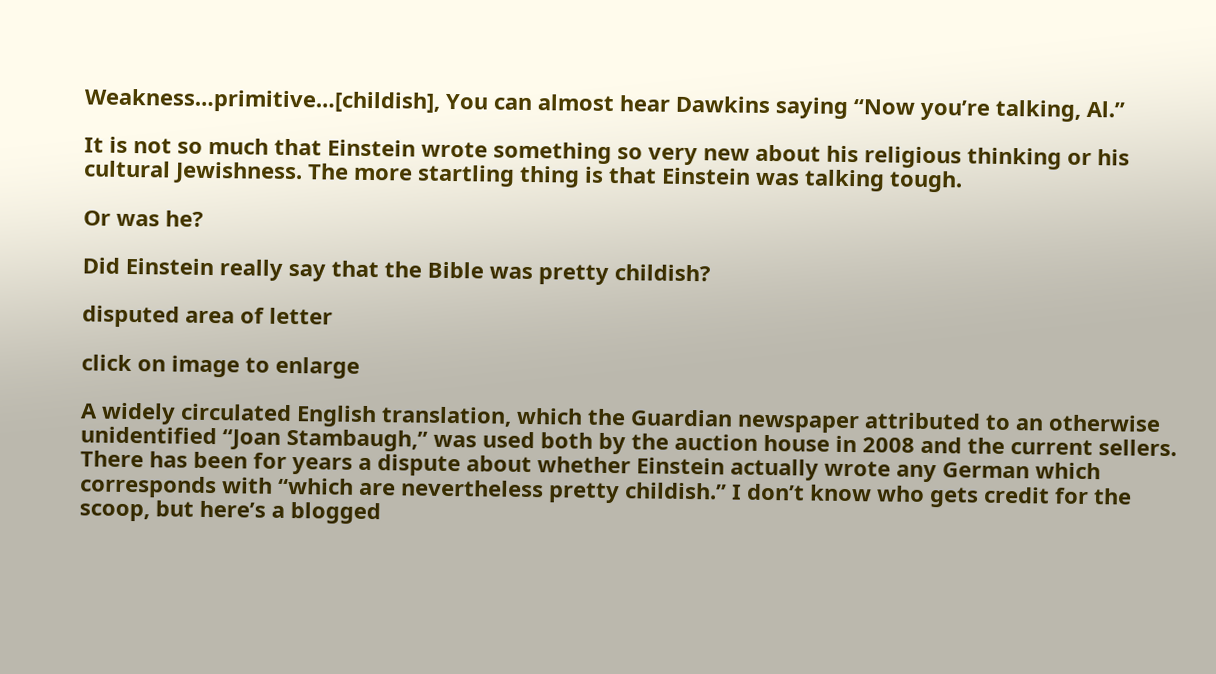Weakness…primitive…[childish], You can almost hear Dawkins saying “Now you’re talking, Al.”

It is not so much that Einstein wrote something so very new about his religious thinking or his cultural Jewishness. The more startling thing is that Einstein was talking tough.

Or was he?

Did Einstein really say that the Bible was pretty childish?

disputed area of letter

click on image to enlarge

A widely circulated English translation, which the Guardian newspaper attributed to an otherwise unidentified “Joan Stambaugh,” was used both by the auction house in 2008 and the current sellers. There has been for years a dispute about whether Einstein actually wrote any German which corresponds with “which are nevertheless pretty childish.” I don’t know who gets credit for the scoop, but here’s a blogged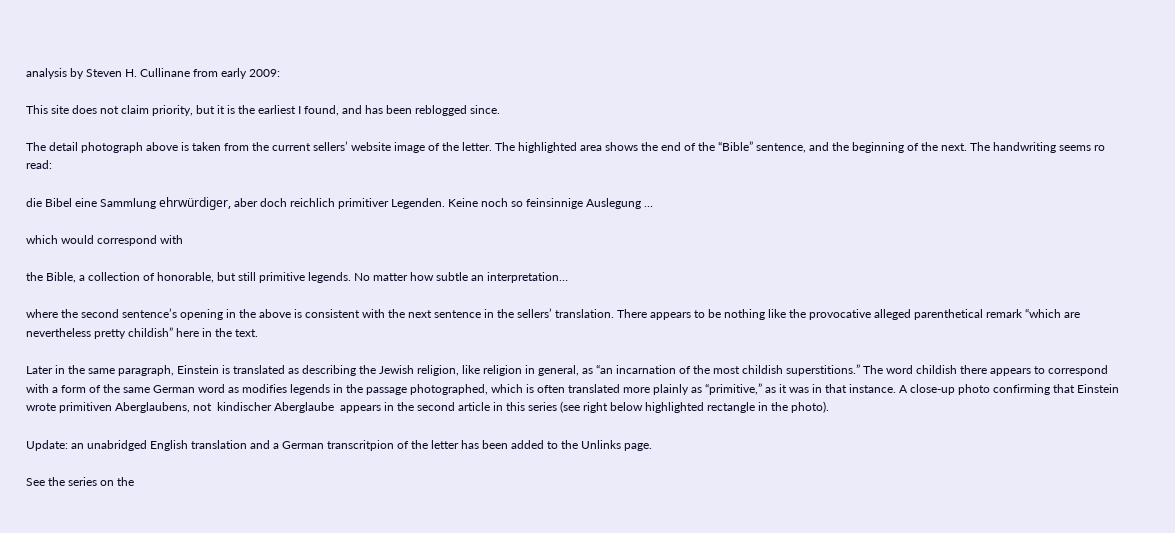analysis by Steven H. Cullinane from early 2009:

This site does not claim priority, but it is the earliest I found, and has been reblogged since.

The detail photograph above is taken from the current sellers’ website image of the letter. The highlighted area shows the end of the “Bible” sentence, and the beginning of the next. The handwriting seems ro read:

die Bibel eine Sammlung ehrwürdiger, aber doch reichlich primitiver Legenden. Keine noch so feinsinnige Auslegung …

which would correspond with

the Bible, a collection of honorable, but still primitive legends. No matter how subtle an interpretation…

where the second sentence’s opening in the above is consistent with the next sentence in the sellers’ translation. There appears to be nothing like the provocative alleged parenthetical remark “which are nevertheless pretty childish” here in the text.

Later in the same paragraph, Einstein is translated as describing the Jewish religion, like religion in general, as “an incarnation of the most childish superstitions.” The word childish there appears to correspond with a form of the same German word as modifies legends in the passage photographed, which is often translated more plainly as “primitive,” as it was in that instance. A close-up photo confirming that Einstein wrote primitiven Aberglaubens, not  kindischer Aberglaube  appears in the second article in this series (see right below highlighted rectangle in the photo).

Update: an unabridged English translation and a German transcritpion of the letter has been added to the Unlinks page.

See the series on the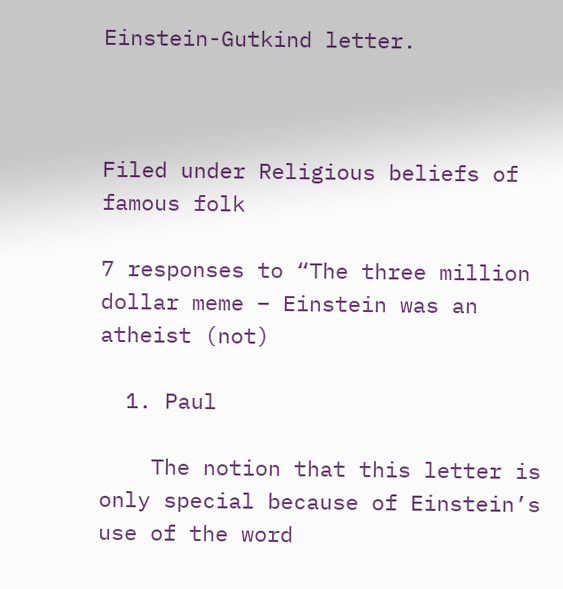Einstein-Gutkind letter.



Filed under Religious beliefs of famous folk

7 responses to “The three million dollar meme – Einstein was an atheist (not)

  1. Paul

    The notion that this letter is only special because of Einstein’s use of the word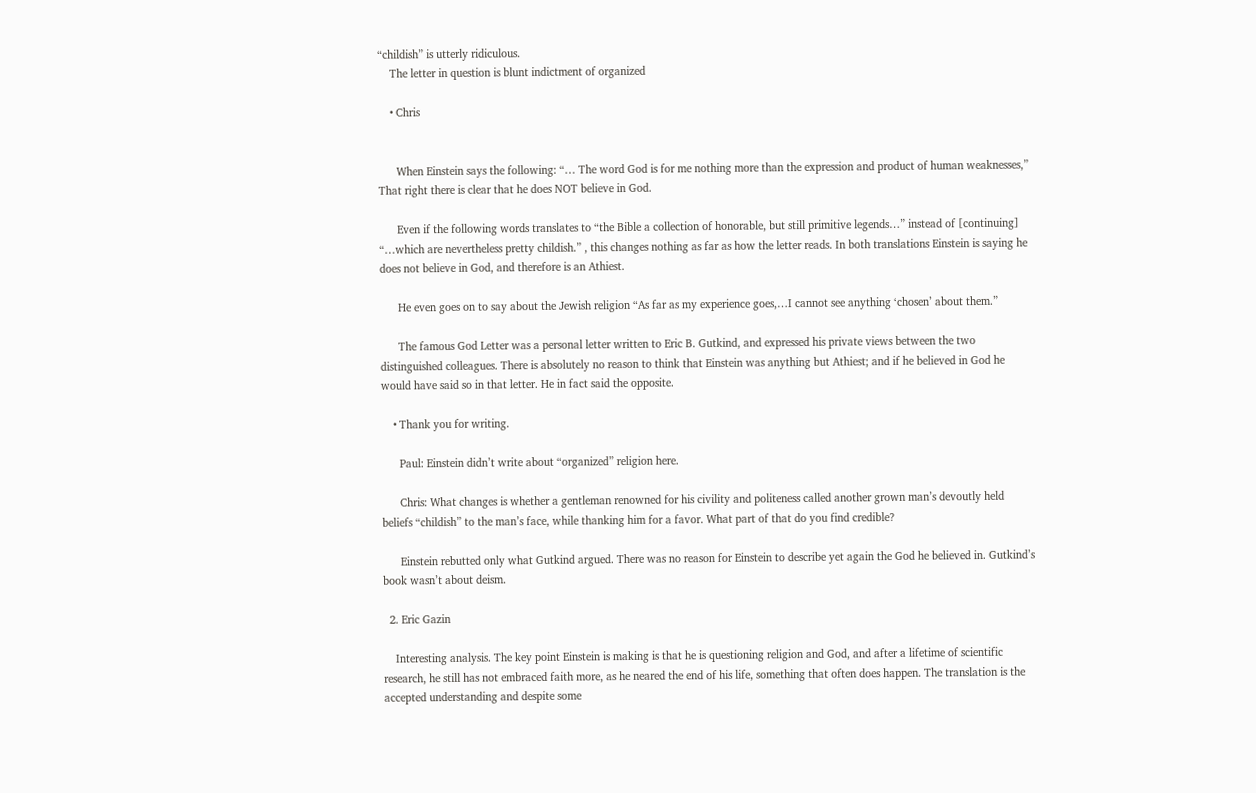“childish” is utterly ridiculous.
    The letter in question is blunt indictment of organized

    • Chris


      When Einstein says the following: “… The word God is for me nothing more than the expression and product of human weaknesses,” That right there is clear that he does NOT believe in God.

      Even if the following words translates to “the Bible a collection of honorable, but still primitive legends…” instead of [continuing] “…which are nevertheless pretty childish.” , this changes nothing as far as how the letter reads. In both translations Einstein is saying he does not believe in God, and therefore is an Athiest.

      He even goes on to say about the Jewish religion “As far as my experience goes,…I cannot see anything ‘chosen’ about them.”

      The famous God Letter was a personal letter written to Eric B. Gutkind, and expressed his private views between the two distinguished colleagues. There is absolutely no reason to think that Einstein was anything but Athiest; and if he believed in God he would have said so in that letter. He in fact said the opposite.

    • Thank you for writing.

      Paul: Einstein didn’t write about “organized” religion here.

      Chris: What changes is whether a gentleman renowned for his civility and politeness called another grown man’s devoutly held beliefs “childish” to the man’s face, while thanking him for a favor. What part of that do you find credible?

      Einstein rebutted only what Gutkind argued. There was no reason for Einstein to describe yet again the God he believed in. Gutkind’s book wasn’t about deism.

  2. Eric Gazin

    Interesting analysis. The key point Einstein is making is that he is questioning religion and God, and after a lifetime of scientific research, he still has not embraced faith more, as he neared the end of his life, something that often does happen. The translation is the accepted understanding and despite some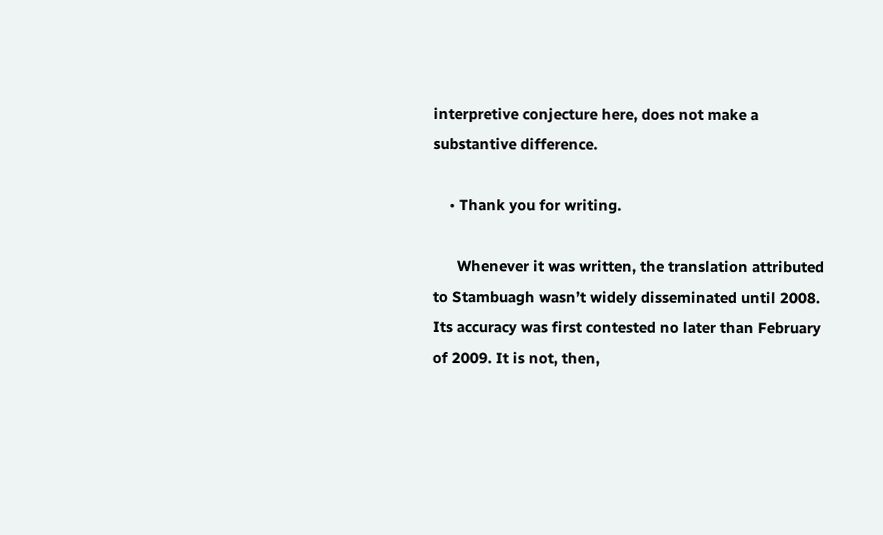interpretive conjecture here, does not make a substantive difference.

    • Thank you for writing.

      Whenever it was written, the translation attributed to Stambuagh wasn’t widely disseminated until 2008. Its accuracy was first contested no later than February of 2009. It is not, then,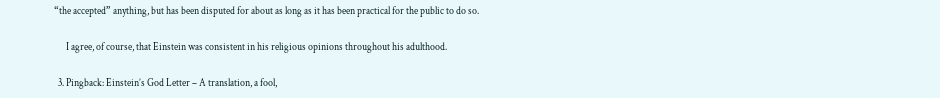“the accepted” anything, but has been disputed for about as long as it has been practical for the public to do so.

      I agree, of course, that Einstein was consistent in his religious opinions throughout his adulthood.

  3. Pingback: Einstein’s God Letter – A translation, a fool,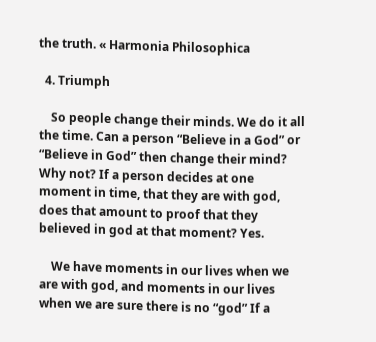the truth. « Harmonia Philosophica

  4. Triumph

    So people change their minds. We do it all the time. Can a person “Believe in a God” or “Believe in God” then change their mind? Why not? If a person decides at one moment in time, that they are with god, does that amount to proof that they believed in god at that moment? Yes.

    We have moments in our lives when we are with god, and moments in our lives when we are sure there is no “god” If a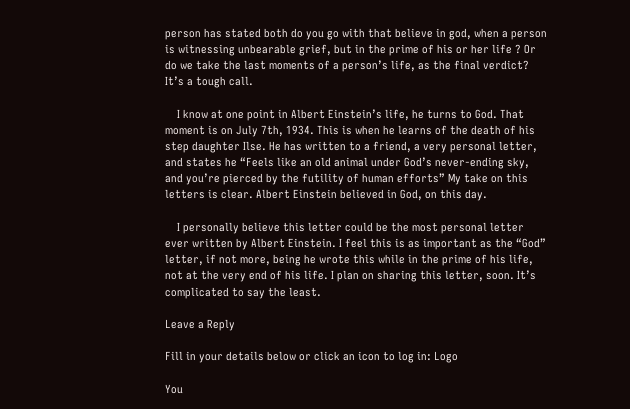person has stated both do you go with that believe in god, when a person is witnessing unbearable grief, but in the prime of his or her life ? Or do we take the last moments of a person’s life, as the final verdict? It’s a tough call.

    I know at one point in Albert Einstein’s life, he turns to God. That moment is on July 7th, 1934. This is when he learns of the death of his step daughter Ilse. He has written to a friend, a very personal letter, and states he “Feels like an old animal under God’s never-ending sky, and you’re pierced by the futility of human efforts” My take on this letters is clear. Albert Einstein believed in God, on this day.

    I personally believe this letter could be the most personal letter ever written by Albert Einstein. I feel this is as important as the “God” letter, if not more, being he wrote this while in the prime of his life, not at the very end of his life. I plan on sharing this letter, soon. It’s complicated to say the least.

Leave a Reply

Fill in your details below or click an icon to log in: Logo

You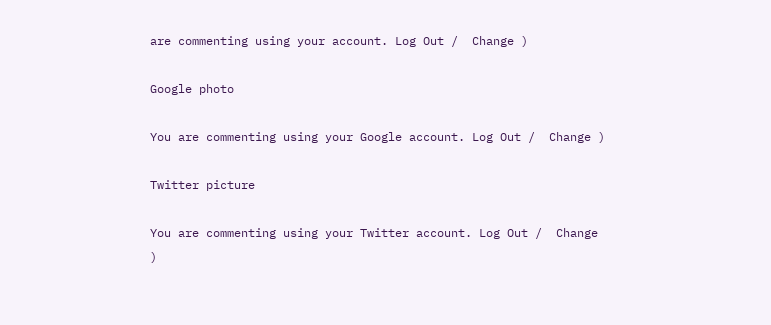are commenting using your account. Log Out /  Change )

Google photo

You are commenting using your Google account. Log Out /  Change )

Twitter picture

You are commenting using your Twitter account. Log Out /  Change )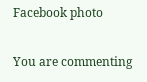Facebook photo

You are commenting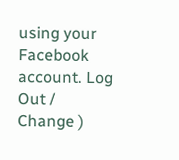using your Facebook account. Log Out /  Change )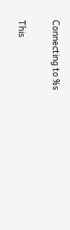Connecting to %s

This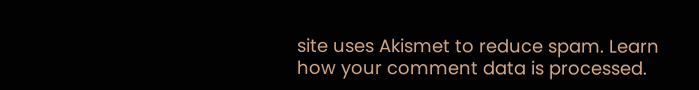site uses Akismet to reduce spam. Learn how your comment data is processed.